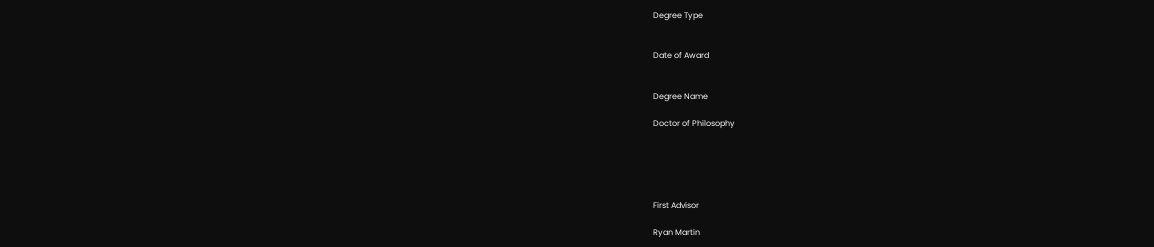Degree Type


Date of Award


Degree Name

Doctor of Philosophy





First Advisor

Ryan Martin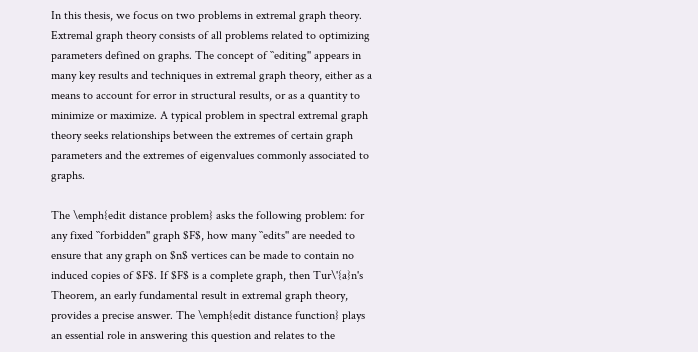In this thesis, we focus on two problems in extremal graph theory. Extremal graph theory consists of all problems related to optimizing parameters defined on graphs. The concept of ``editing'' appears in many key results and techniques in extremal graph theory, either as a means to account for error in structural results, or as a quantity to minimize or maximize. A typical problem in spectral extremal graph theory seeks relationships between the extremes of certain graph parameters and the extremes of eigenvalues commonly associated to graphs.

The \emph{edit distance problem} asks the following problem: for any fixed ``forbidden'' graph $F$, how many ``edits'' are needed to ensure that any graph on $n$ vertices can be made to contain no induced copies of $F$. If $F$ is a complete graph, then Tur\'{a}n's Theorem, an early fundamental result in extremal graph theory, provides a precise answer. The \emph{edit distance function} plays an essential role in answering this question and relates to the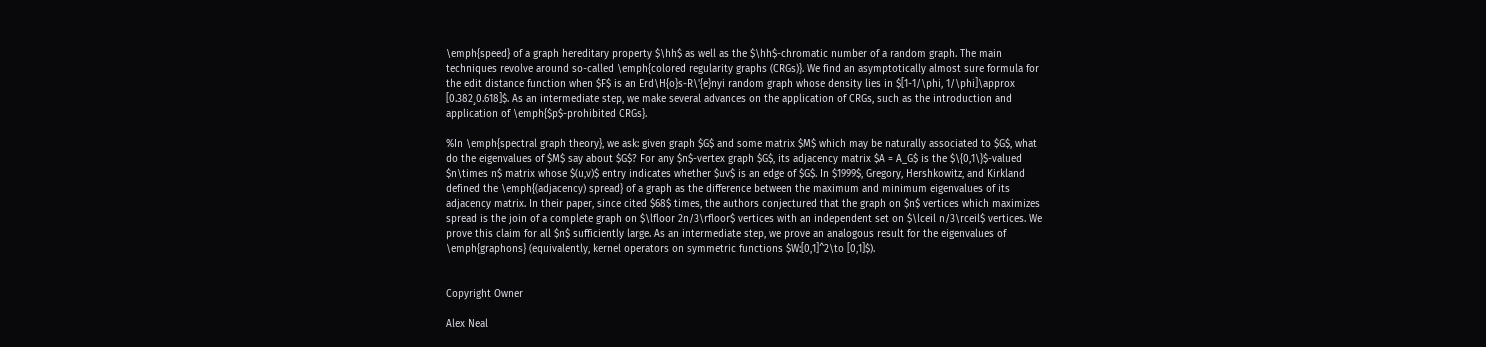\emph{speed} of a graph hereditary property $\hh$ as well as the $\hh$-chromatic number of a random graph. The main techniques revolve around so-called \emph{colored regularity graphs (CRGs)}. We find an asymptotically almost sure formula for the edit distance function when $F$ is an Erd\H{o}s-R\'{e}nyi random graph whose density lies in $[1-1/\phi, 1/\phi]\approx [0.382¸0.618]$. As an intermediate step, we make several advances on the application of CRGs, such as the introduction and application of \emph{$p$-prohibited CRGs}.

%In \emph{spectral graph theory}, we ask: given graph $G$ and some matrix $M$ which may be naturally associated to $G$, what do the eigenvalues of $M$ say about $G$? For any $n$-vertex graph $G$, its adjacency matrix $A = A_G$ is the $\{0,1\}$-valued $n\times n$ matrix whose $(u,v)$ entry indicates whether $uv$ is an edge of $G$. In $1999$, Gregory, Hershkowitz, and Kirkland defined the \emph{(adjacency) spread} of a graph as the difference between the maximum and minimum eigenvalues of its adjacency matrix. In their paper, since cited $68$ times, the authors conjectured that the graph on $n$ vertices which maximizes spread is the join of a complete graph on $\lfloor 2n/3\rfloor$ vertices with an independent set on $\lceil n/3\rceil$ vertices. We prove this claim for all $n$ sufficiently large. As an intermediate step, we prove an analogous result for the eigenvalues of \emph{graphons} (equivalently, kernel operators on symmetric functions $W:[0,1]^2\to [0,1]$).


Copyright Owner

Alex Neal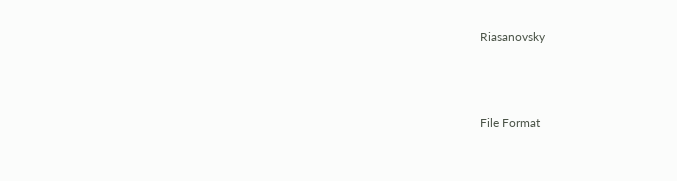Riasanovsky



File Format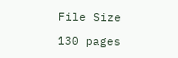File Size

130 pages